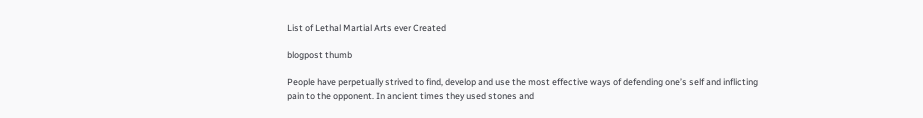List of Lethal Martial Arts ever Created

blogpost thumb

People have perpetually strived to find, develop and use the most effective ways of defending one’s self and inflicting pain to the opponent. In ancient times they used stones and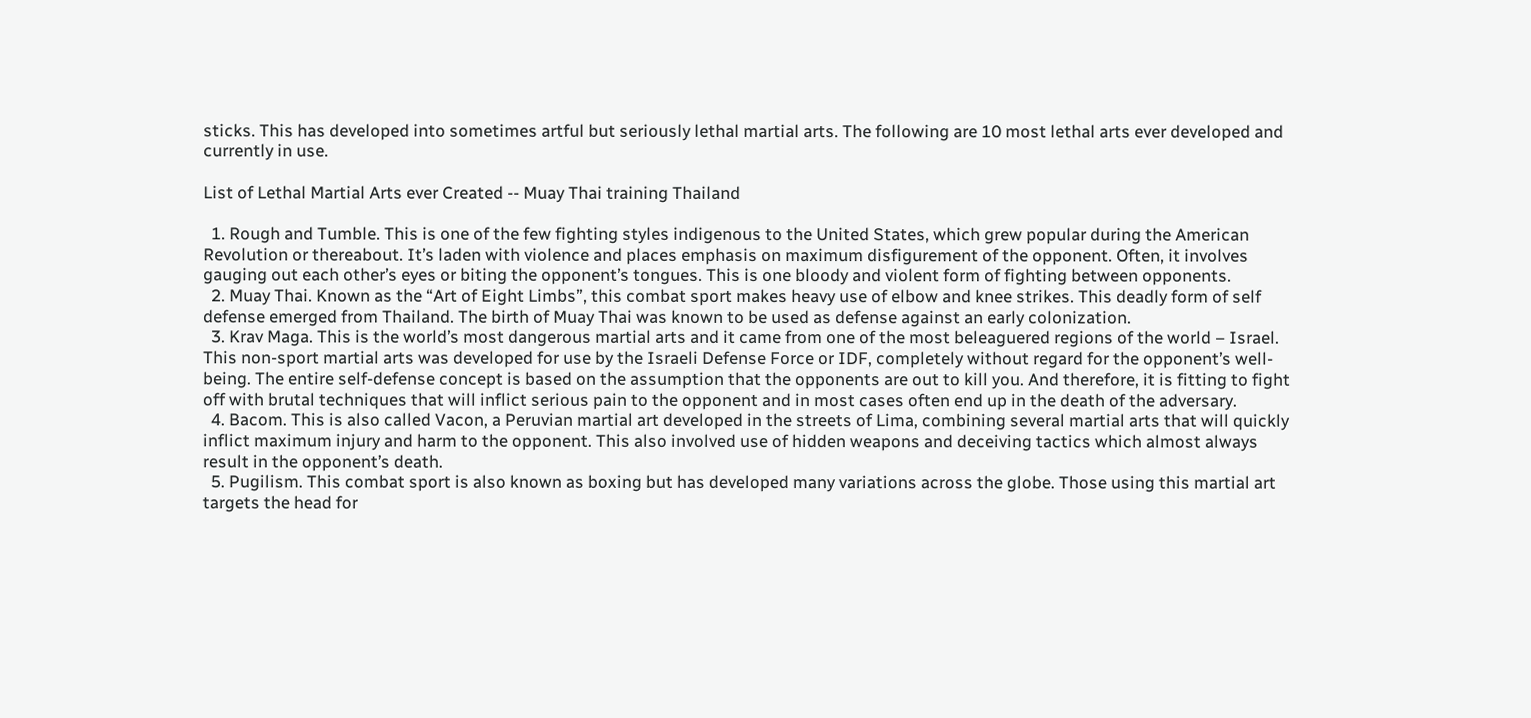sticks. This has developed into sometimes artful but seriously lethal martial arts. The following are 10 most lethal arts ever developed and currently in use.

List of Lethal Martial Arts ever Created -- Muay Thai training Thailand

  1. Rough and Tumble. This is one of the few fighting styles indigenous to the United States, which grew popular during the American Revolution or thereabout. It’s laden with violence and places emphasis on maximum disfigurement of the opponent. Often, it involves gauging out each other’s eyes or biting the opponent’s tongues. This is one bloody and violent form of fighting between opponents.
  2. Muay Thai. Known as the “Art of Eight Limbs”, this combat sport makes heavy use of elbow and knee strikes. This deadly form of self defense emerged from Thailand. The birth of Muay Thai was known to be used as defense against an early colonization.
  3. Krav Maga. This is the world’s most dangerous martial arts and it came from one of the most beleaguered regions of the world – Israel. This non-sport martial arts was developed for use by the Israeli Defense Force or IDF, completely without regard for the opponent’s well-being. The entire self-defense concept is based on the assumption that the opponents are out to kill you. And therefore, it is fitting to fight off with brutal techniques that will inflict serious pain to the opponent and in most cases often end up in the death of the adversary.
  4. Bacom. This is also called Vacon, a Peruvian martial art developed in the streets of Lima, combining several martial arts that will quickly inflict maximum injury and harm to the opponent. This also involved use of hidden weapons and deceiving tactics which almost always result in the opponent’s death.
  5. Pugilism. This combat sport is also known as boxing but has developed many variations across the globe. Those using this martial art targets the head for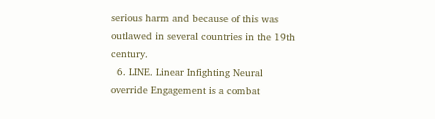serious harm and because of this was outlawed in several countries in the 19th century.
  6. LINE. Linear Infighting Neural override Engagement is a combat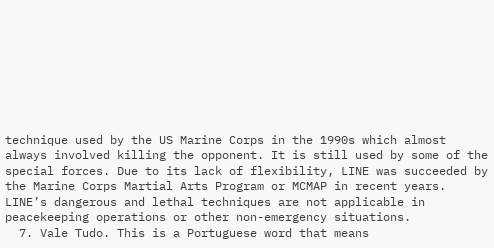technique used by the US Marine Corps in the 1990s which almost always involved killing the opponent. It is still used by some of the special forces. Due to its lack of flexibility, LINE was succeeded by the Marine Corps Martial Arts Program or MCMAP in recent years. LINE’s dangerous and lethal techniques are not applicable in peacekeeping operations or other non-emergency situations.
  7. Vale Tudo. This is a Portuguese word that means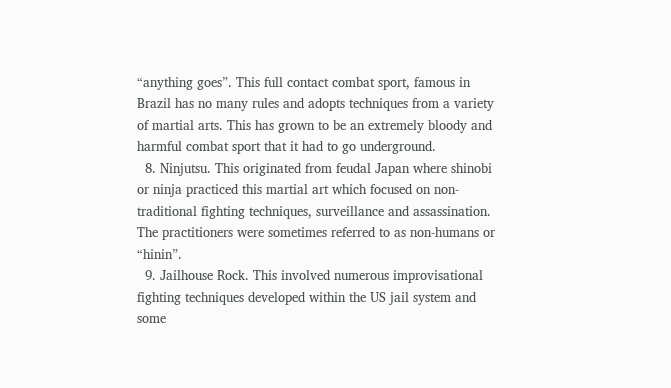“anything goes”. This full contact combat sport, famous in Brazil has no many rules and adopts techniques from a variety of martial arts. This has grown to be an extremely bloody and harmful combat sport that it had to go underground.
  8. Ninjutsu. This originated from feudal Japan where shinobi or ninja practiced this martial art which focused on non-traditional fighting techniques, surveillance and assassination. The practitioners were sometimes referred to as non-humans or “hinin”.
  9. Jailhouse Rock. This involved numerous improvisational fighting techniques developed within the US jail system and some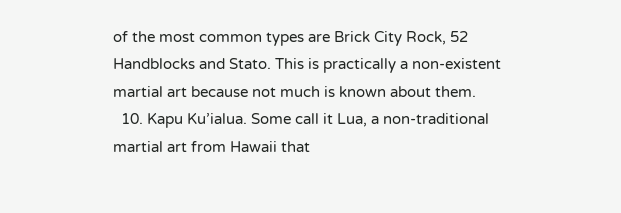of the most common types are Brick City Rock, 52 Handblocks and Stato. This is practically a non-existent martial art because not much is known about them.
  10. Kapu Ku’ialua. Some call it Lua, a non-traditional martial art from Hawaii that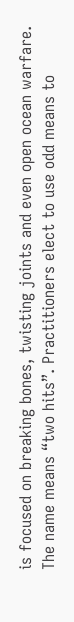is focused on breaking bones, twisting joints and even open ocean warfare. The name means “two hits”. Practitioners elect to use odd means to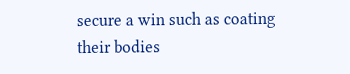secure a win such as coating their bodies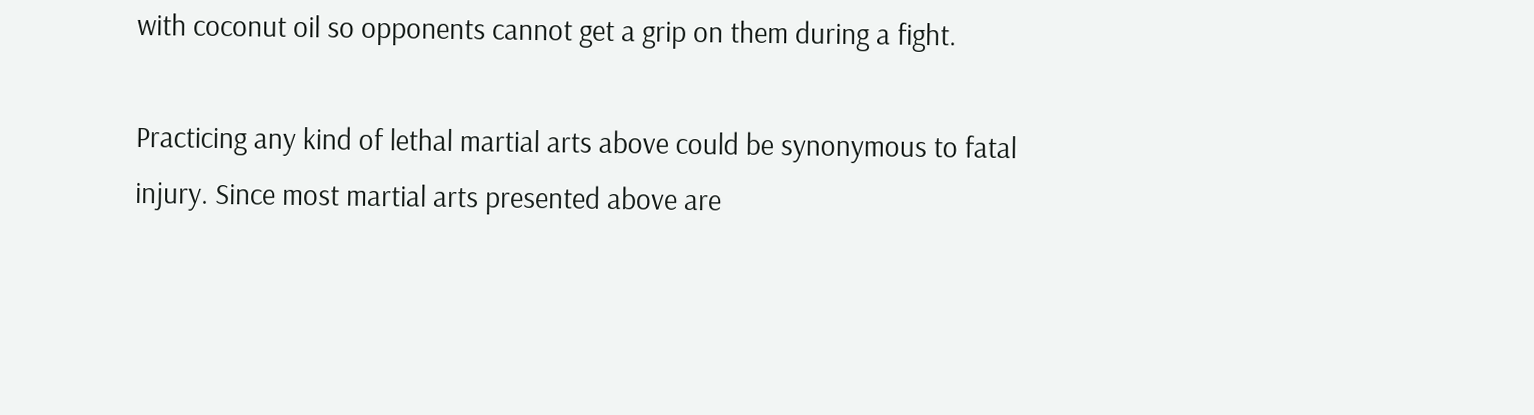with coconut oil so opponents cannot get a grip on them during a fight.

Practicing any kind of lethal martial arts above could be synonymous to fatal injury. Since most martial arts presented above are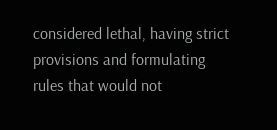considered lethal, having strict provisions and formulating rules that would not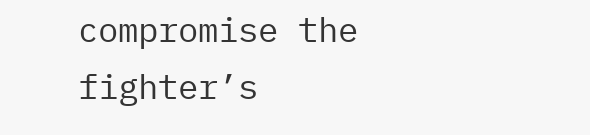compromise the fighter’s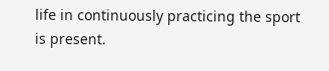life in continuously practicing the sport is present.